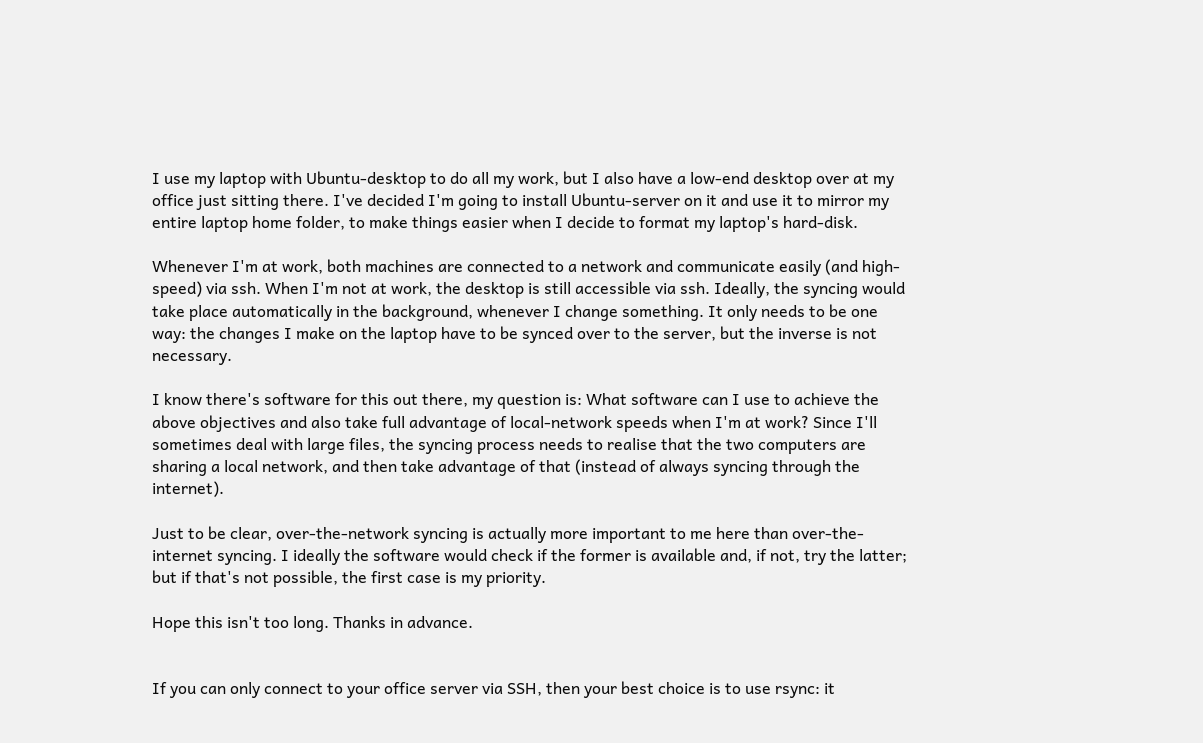I use my laptop with Ubuntu-desktop to do all my work, but I also have a low-end desktop over at my office just sitting there. I've decided I'm going to install Ubuntu-server on it and use it to mirror my entire laptop home folder, to make things easier when I decide to format my laptop's hard-disk.

Whenever I'm at work, both machines are connected to a network and communicate easily (and high-speed) via ssh. When I'm not at work, the desktop is still accessible via ssh. Ideally, the syncing would take place automatically in the background, whenever I change something. It only needs to be one way: the changes I make on the laptop have to be synced over to the server, but the inverse is not necessary.

I know there's software for this out there, my question is: What software can I use to achieve the above objectives and also take full advantage of local-network speeds when I'm at work? Since I'll sometimes deal with large files, the syncing process needs to realise that the two computers are sharing a local network, and then take advantage of that (instead of always syncing through the internet).

Just to be clear, over-the-network syncing is actually more important to me here than over-the-internet syncing. I ideally the software would check if the former is available and, if not, try the latter; but if that's not possible, the first case is my priority.

Hope this isn't too long. Thanks in advance.


If you can only connect to your office server via SSH, then your best choice is to use rsync: it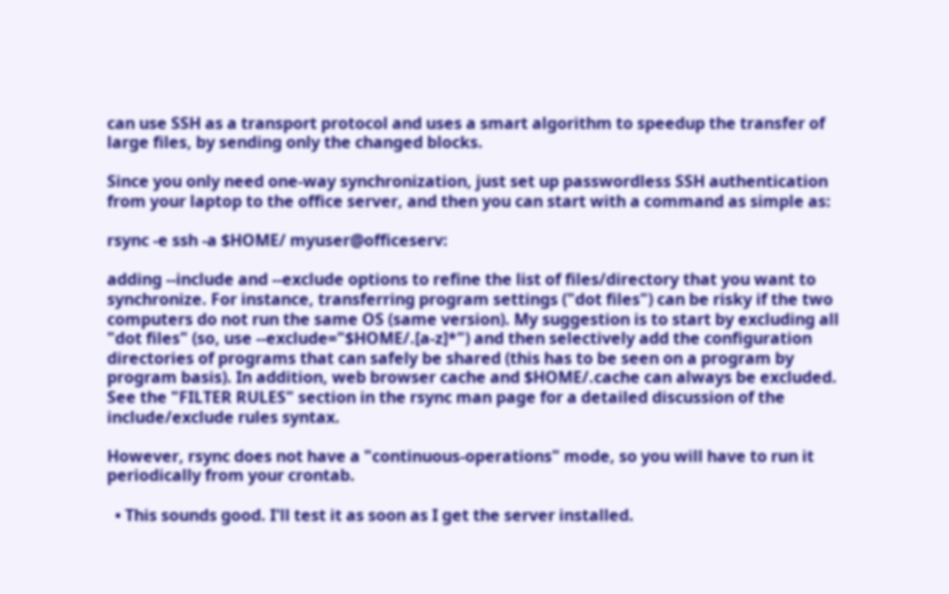can use SSH as a transport protocol and uses a smart algorithm to speedup the transfer of large files, by sending only the changed blocks.

Since you only need one-way synchronization, just set up passwordless SSH authentication from your laptop to the office server, and then you can start with a command as simple as:

rsync -e ssh -a $HOME/ myuser@officeserv:

adding --include and --exclude options to refine the list of files/directory that you want to synchronize. For instance, transferring program settings ("dot files") can be risky if the two computers do not run the same OS (same version). My suggestion is to start by excluding all "dot files" (so, use --exclude="$HOME/.[a-z]*") and then selectively add the configuration directories of programs that can safely be shared (this has to be seen on a program by program basis). In addition, web browser cache and $HOME/.cache can always be excluded. See the "FILTER RULES" section in the rsync man page for a detailed discussion of the include/exclude rules syntax.

However, rsync does not have a "continuous-operations" mode, so you will have to run it periodically from your crontab.

  • This sounds good. I'll test it as soon as I get the server installed.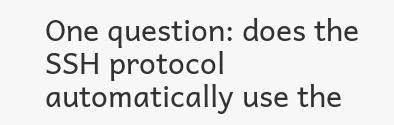One question: does the SSH protocol automatically use the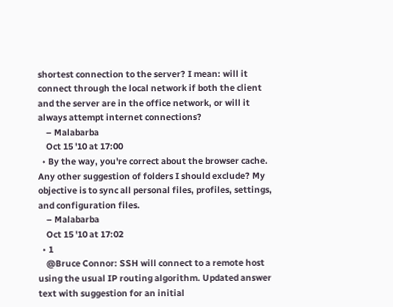shortest connection to the server? I mean: will it connect through the local network if both the client and the server are in the office network, or will it always attempt internet connections?
    – Malabarba
    Oct 15 '10 at 17:00
  • By the way, you're correct about the browser cache. Any other suggestion of folders I should exclude? My objective is to sync all personal files, profiles, settings, and configuration files.
    – Malabarba
    Oct 15 '10 at 17:02
  • 1
    @Bruce Connor: SSH will connect to a remote host using the usual IP routing algorithm. Updated answer text with suggestion for an initial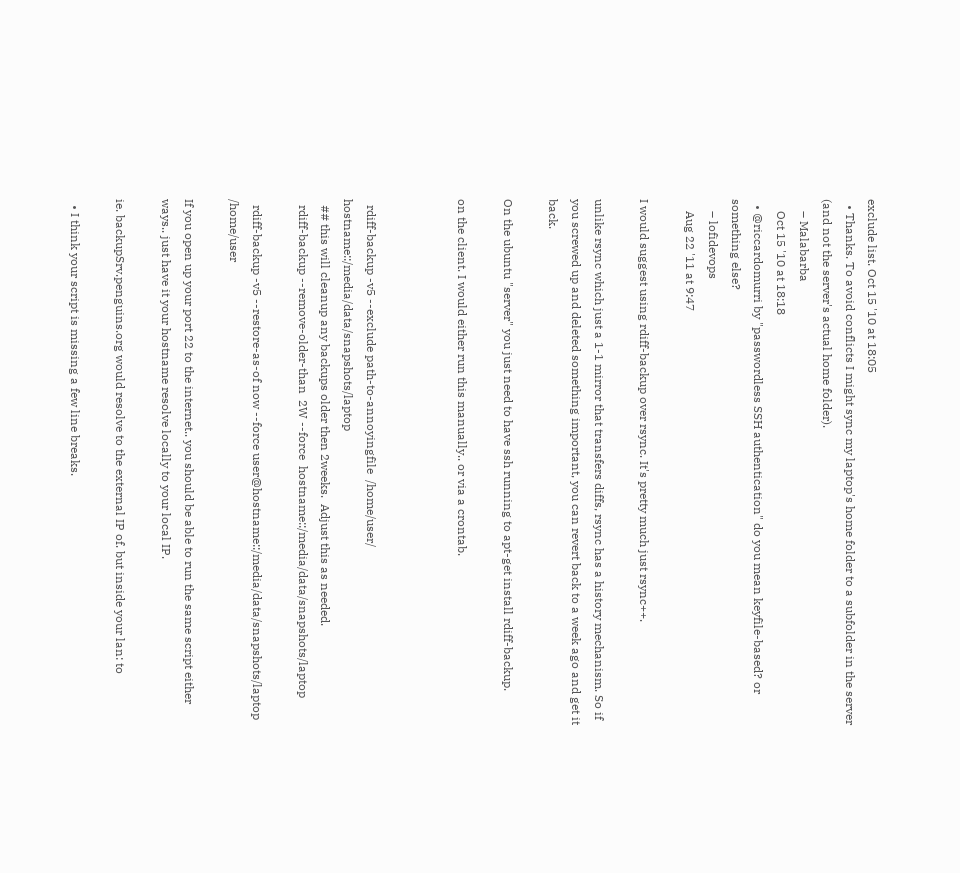exclude list. Oct 15 '10 at 18:05
  • Thanks. To avoid conflicts I might sync my laptop's home folder to a subfolder in the server (and not the server's actual home folder).
    – Malabarba
    Oct 15 '10 at 18:18
  • @riccardomurri by "passwordless SSH authentication" do you mean keyfile-based? or something else?
    – lofidevops
    Aug 22 '11 at 9:47

I would suggest using rdiff-backup over rsync. It's pretty much just rsync++.

unlike rsync which just a 1-1 mirror that transfers diffs, rsync has a history mechanism. So if you screwed up and deleted something important, you can revert back to a week ago and get it back.

On the ubuntu "server" you just need to have ssh running to apt-get install rdiff-backup.

on the client. I would either run this manually.. or via a crontab.



  rdiff-backup -v5 --exclude path-to-annoyingfile  /home/user/ hostname::/media/data/snapshots/laptop
  ## this will cleanup any backups older then 2weeks.  Adjust this as needed.
  rdiff-backup --remove-older-than  2W --force  hostname::/media/data/snapshots/laptop

  rdiff-backup -v5 --restore-as-of now --force user@hostname::/media/data/snapshots/laptop  /home/user

If you open up your port 22 to the internet.. you should be able to run the same script either ways.. just have it your hostname resolve locally to your local IP.

ie. backupSrv.penguins.org would resolve to the external IP of. but inside your lan: to

  • I think your script is missing a few line breaks.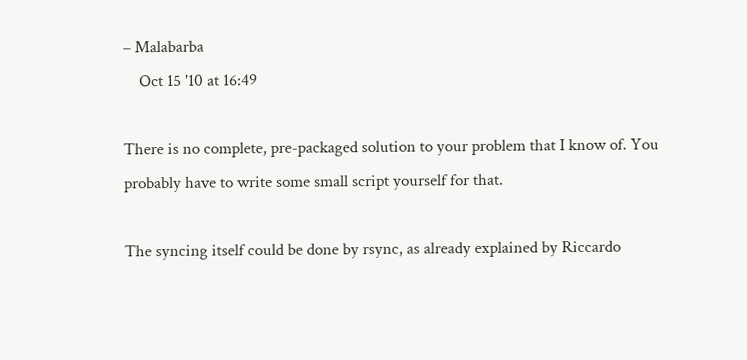– Malabarba
    Oct 15 '10 at 16:49

There is no complete, pre-packaged solution to your problem that I know of. You probably have to write some small script yourself for that.

The syncing itself could be done by rsync, as already explained by Riccardo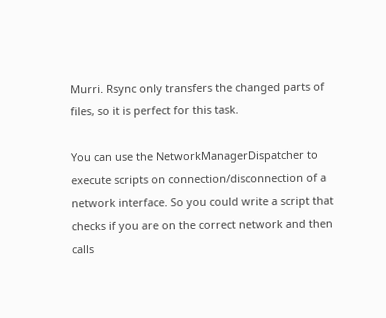Murri. Rsync only transfers the changed parts of files, so it is perfect for this task.

You can use the NetworkManagerDispatcher to execute scripts on connection/disconnection of a network interface. So you could write a script that checks if you are on the correct network and then calls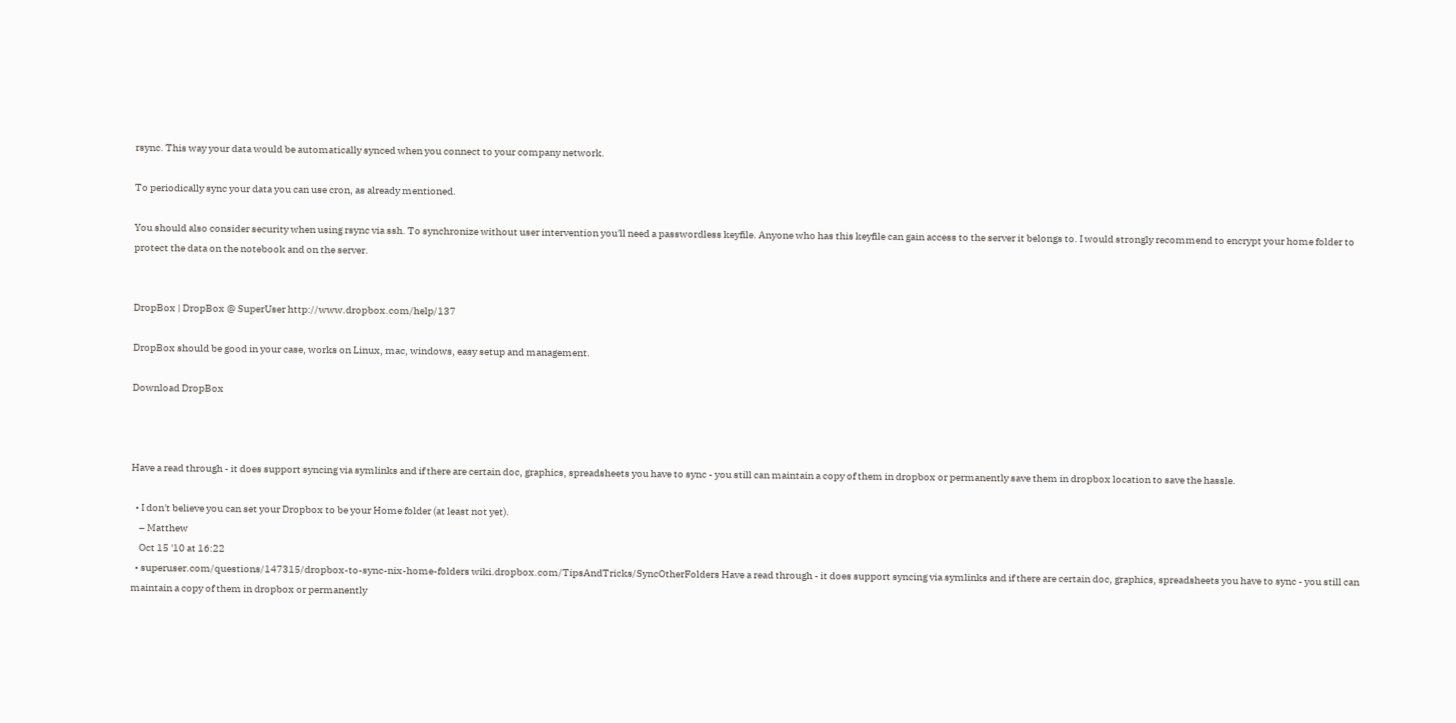rsync. This way your data would be automatically synced when you connect to your company network.

To periodically sync your data you can use cron, as already mentioned.

You should also consider security when using rsync via ssh. To synchronize without user intervention you'll need a passwordless keyfile. Anyone who has this keyfile can gain access to the server it belongs to. I would strongly recommend to encrypt your home folder to protect the data on the notebook and on the server.


DropBox | DropBox @ SuperUser http://www.dropbox.com/help/137

DropBox should be good in your case, works on Linux, mac, windows, easy setup and management.

Download DropBox



Have a read through - it does support syncing via symlinks and if there are certain doc, graphics, spreadsheets you have to sync - you still can maintain a copy of them in dropbox or permanently save them in dropbox location to save the hassle.

  • I don't believe you can set your Dropbox to be your Home folder (at least not yet).
    – Matthew
    Oct 15 '10 at 16:22
  • superuser.com/questions/147315/dropbox-to-sync-nix-home-folders wiki.dropbox.com/TipsAndTricks/SyncOtherFolders Have a read through - it does support syncing via symlinks and if there are certain doc, graphics, spreadsheets you have to sync - you still can maintain a copy of them in dropbox or permanently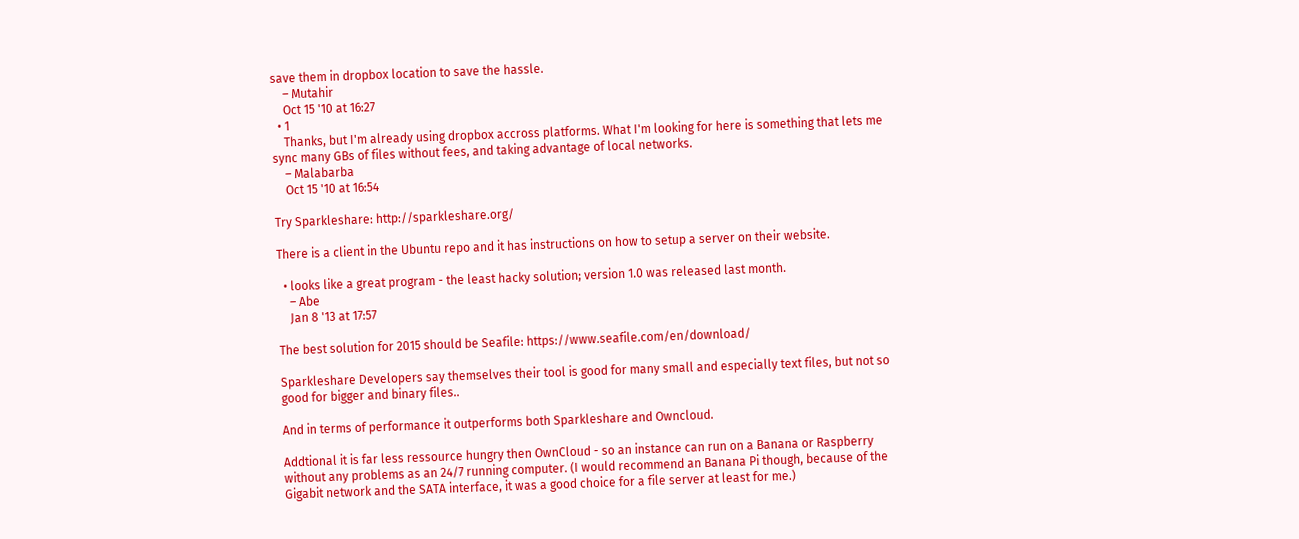save them in dropbox location to save the hassle.
    – Mutahir
    Oct 15 '10 at 16:27
  • 1
    Thanks, but I'm already using dropbox accross platforms. What I'm looking for here is something that lets me sync many GBs of files without fees, and taking advantage of local networks.
    – Malabarba
    Oct 15 '10 at 16:54

Try Sparkleshare: http://sparkleshare.org/

There is a client in the Ubuntu repo and it has instructions on how to setup a server on their website.

  • looks like a great program - the least hacky solution; version 1.0 was released last month.
    – Abe
    Jan 8 '13 at 17:57

The best solution for 2015 should be Seafile: https://www.seafile.com/en/download/

Sparkleshare Developers say themselves their tool is good for many small and especially text files, but not so good for bigger and binary files..

And in terms of performance it outperforms both Sparkleshare and Owncloud.

Addtional it is far less ressource hungry then OwnCloud - so an instance can run on a Banana or Raspberry without any problems as an 24/7 running computer. (I would recommend an Banana Pi though, because of the Gigabit network and the SATA interface, it was a good choice for a file server at least for me.)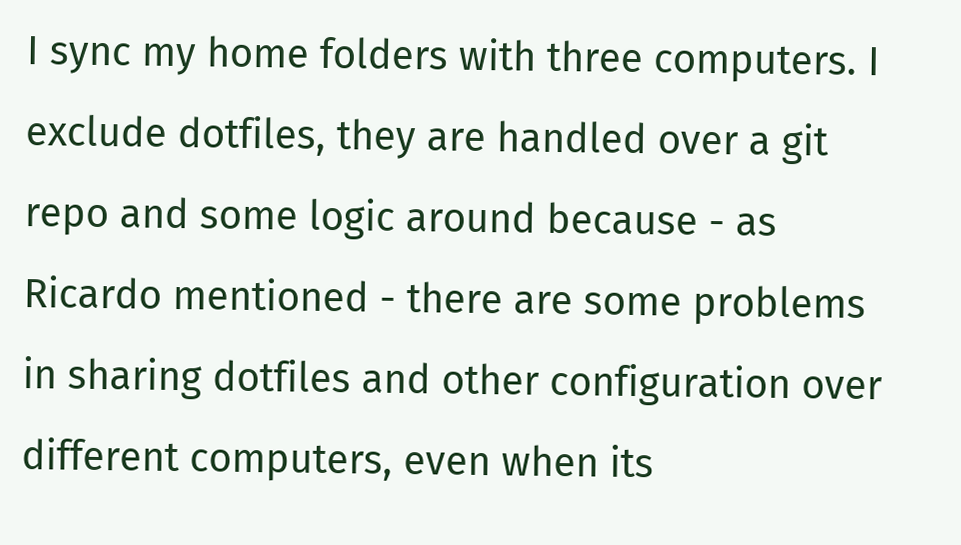I sync my home folders with three computers. I exclude dotfiles, they are handled over a git repo and some logic around because - as Ricardo mentioned - there are some problems in sharing dotfiles and other configuration over different computers, even when its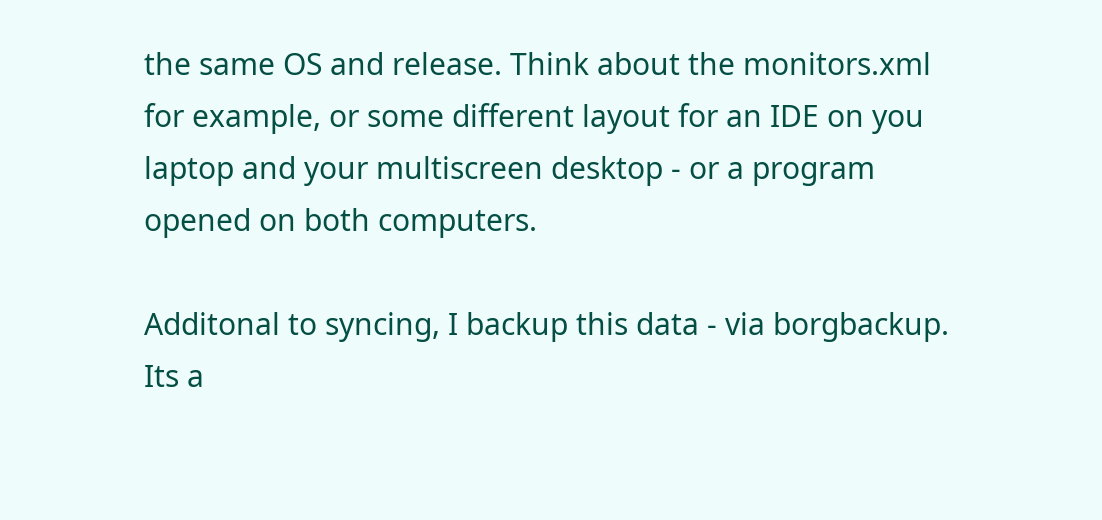the same OS and release. Think about the monitors.xml for example, or some different layout for an IDE on you laptop and your multiscreen desktop - or a program opened on both computers.

Additonal to syncing, I backup this data - via borgbackup. Its a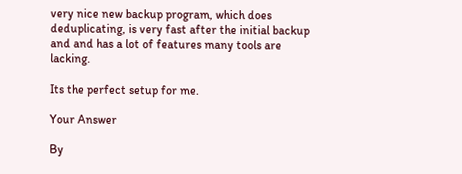very nice new backup program, which does deduplicating, is very fast after the initial backup and and has a lot of features many tools are lacking.

Its the perfect setup for me.

Your Answer

By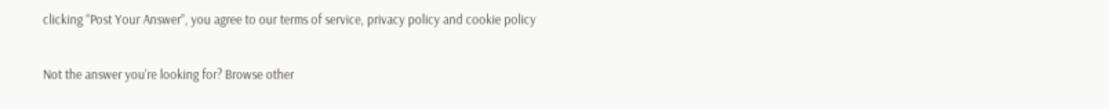clicking “Post Your Answer”, you agree to our terms of service, privacy policy and cookie policy

Not the answer you're looking for? Browse other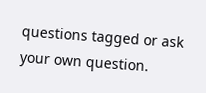questions tagged or ask your own question.